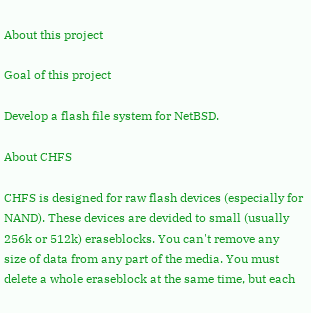About this project

Goal of this project

Develop a flash file system for NetBSD.

About CHFS

CHFS is designed for raw flash devices (especially for NAND). These devices are devided to small (usually 256k or 512k) eraseblocks. You can't remove any size of data from any part of the media. You must delete a whole eraseblock at the same time, but each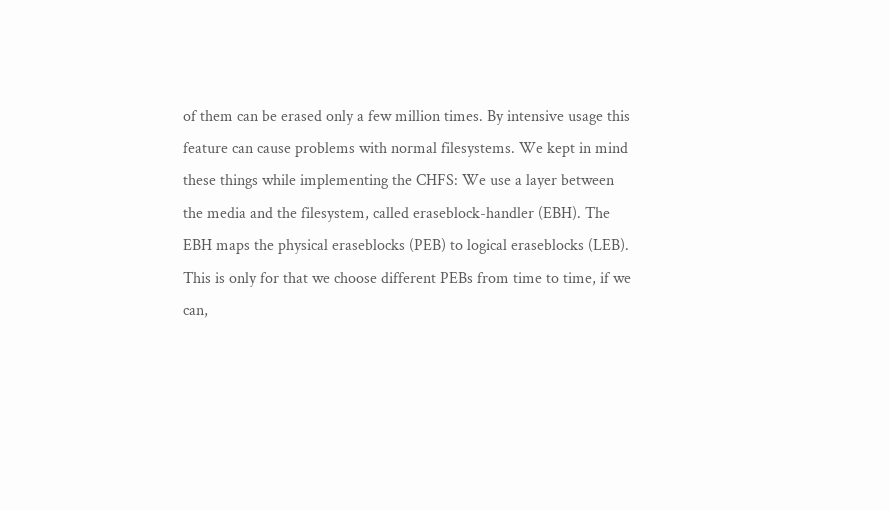of them can be erased only a few million times. By intensive usage this feature can cause problems with normal filesystems. We kept in mind these things while implementing the CHFS: We use a layer between the media and the filesystem, called eraseblock-handler (EBH). The EBH maps the physical eraseblocks (PEB) to logical eraseblocks (LEB). This is only for that we choose different PEBs from time to time, if we can,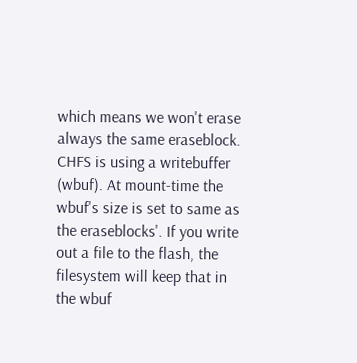which means we won't erase always the same eraseblock. CHFS is using a writebuffer (wbuf). At mount-time the wbuf's size is set to same as the eraseblocks'. If you write out a file to the flash, the filesystem will keep that in the wbuf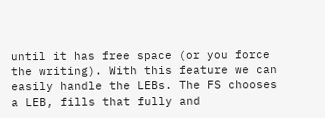until it has free space (or you force the writing). With this feature we can easily handle the LEBs. The FS chooses a LEB, fills that fully and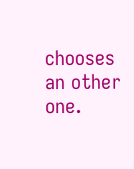chooses an other one.